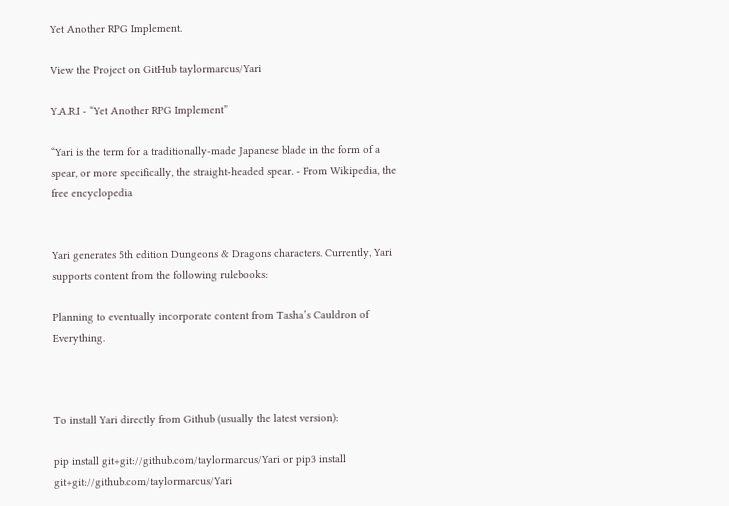Yet Another RPG Implement.

View the Project on GitHub taylormarcus/Yari

Y.A.R.I - “Yet Another RPG Implement”

“Yari is the term for a traditionally-made Japanese blade in the form of a spear, or more specifically, the straight-headed spear. - From Wikipedia, the free encyclopedia


Yari generates 5th edition Dungeons & Dragons characters. Currently, Yari supports content from the following rulebooks:

Planning to eventually incorporate content from Tasha’s Cauldron of Everything.



To install Yari directly from Github (usually the latest version):

pip install git+git://github.com/taylormarcus/Yari or pip3 install git+git://github.com/taylormarcus/Yari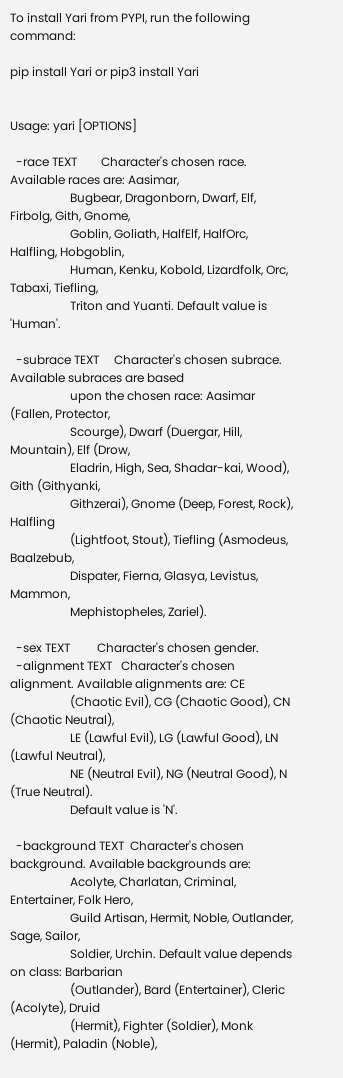To install Yari from PYPI, run the following command:

pip install Yari or pip3 install Yari


Usage: yari [OPTIONS]

  -race TEXT        Character's chosen race. Available races are: Aasimar,
                    Bugbear, Dragonborn, Dwarf, Elf, Firbolg, Gith, Gnome,
                    Goblin, Goliath, HalfElf, HalfOrc, Halfling, Hobgoblin,
                    Human, Kenku, Kobold, Lizardfolk, Orc, Tabaxi, Tiefling,
                    Triton and Yuanti. Default value is 'Human'.

  -subrace TEXT     Character's chosen subrace. Available subraces are based
                    upon the chosen race: Aasimar (Fallen, Protector,
                    Scourge), Dwarf (Duergar, Hill, Mountain), Elf (Drow,
                    Eladrin, High, Sea, Shadar-kai, Wood), Gith (Githyanki,
                    Githzerai), Gnome (Deep, Forest, Rock), Halfling
                    (Lightfoot, Stout), Tiefling (Asmodeus, Baalzebub,
                    Dispater, Fierna, Glasya, Levistus, Mammon,
                    Mephistopheles, Zariel).

  -sex TEXT         Character's chosen gender.
  -alignment TEXT   Character's chosen alignment. Available alignments are: CE
                    (Chaotic Evil), CG (Chaotic Good), CN (Chaotic Neutral),
                    LE (Lawful Evil), LG (Lawful Good), LN (Lawful Neutral),
                    NE (Neutral Evil), NG (Neutral Good), N (True Neutral).
                    Default value is 'N'.

  -background TEXT  Character's chosen background. Available backgrounds are:
                    Acolyte, Charlatan, Criminal, Entertainer, Folk Hero,
                    Guild Artisan, Hermit, Noble, Outlander, Sage, Sailor,
                    Soldier, Urchin. Default value depends on class: Barbarian
                    (Outlander), Bard (Entertainer), Cleric (Acolyte), Druid
                    (Hermit), Fighter (Soldier), Monk (Hermit), Paladin (Noble),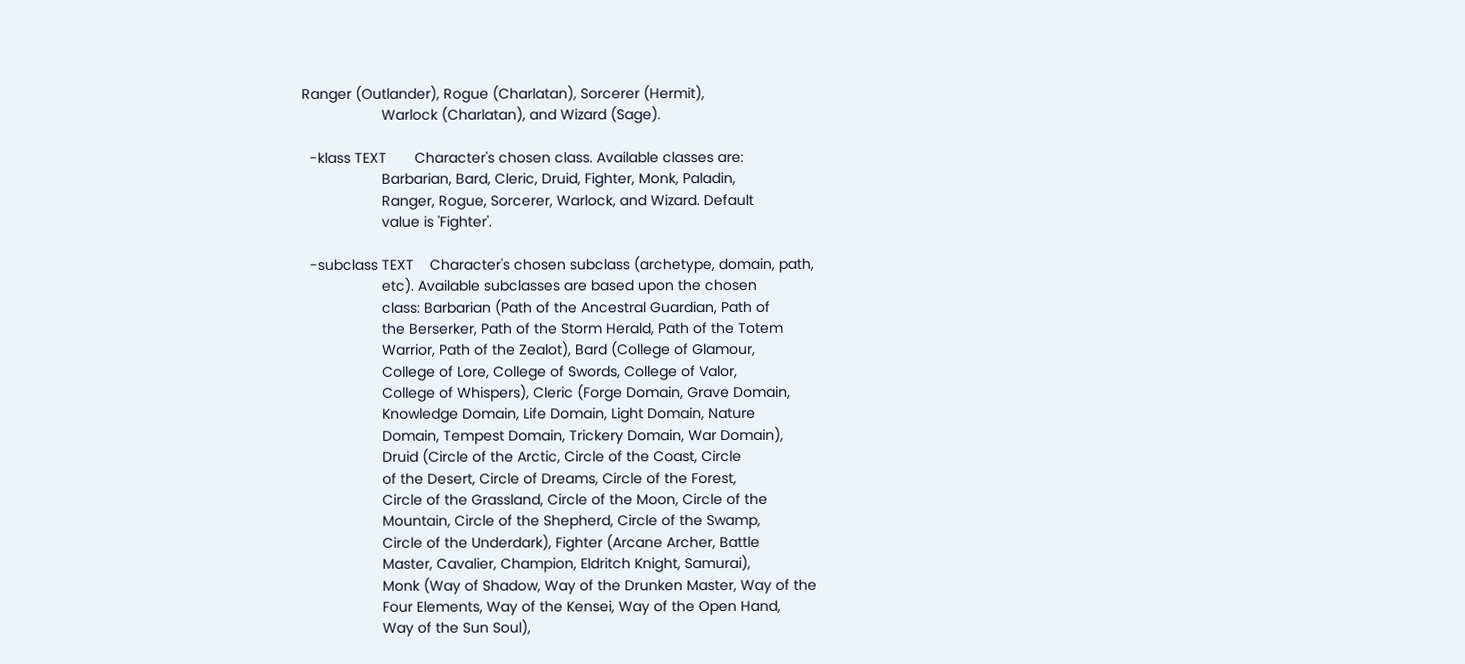Ranger (Outlander), Rogue (Charlatan), Sorcerer (Hermit),
                    Warlock (Charlatan), and Wizard (Sage).

  -klass TEXT       Character's chosen class. Available classes are:
                    Barbarian, Bard, Cleric, Druid, Fighter, Monk, Paladin,
                    Ranger, Rogue, Sorcerer, Warlock, and Wizard. Default
                    value is 'Fighter'.

  -subclass TEXT    Character's chosen subclass (archetype, domain, path,
                    etc). Available subclasses are based upon the chosen
                    class: Barbarian (Path of the Ancestral Guardian, Path of
                    the Berserker, Path of the Storm Herald, Path of the Totem
                    Warrior, Path of the Zealot), Bard (College of Glamour,
                    College of Lore, College of Swords, College of Valor,
                    College of Whispers), Cleric (Forge Domain, Grave Domain,
                    Knowledge Domain, Life Domain, Light Domain, Nature
                    Domain, Tempest Domain, Trickery Domain, War Domain),
                    Druid (Circle of the Arctic, Circle of the Coast, Circle
                    of the Desert, Circle of Dreams, Circle of the Forest,
                    Circle of the Grassland, Circle of the Moon, Circle of the
                    Mountain, Circle of the Shepherd, Circle of the Swamp,
                    Circle of the Underdark), Fighter (Arcane Archer, Battle
                    Master, Cavalier, Champion, Eldritch Knight, Samurai),
                    Monk (Way of Shadow, Way of the Drunken Master, Way of the
                    Four Elements, Way of the Kensei, Way of the Open Hand,
                    Way of the Sun Soul),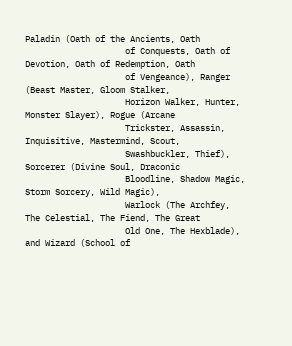Paladin (Oath of the Ancients, Oath
                    of Conquests, Oath of Devotion, Oath of Redemption, Oath
                    of Vengeance), Ranger (Beast Master, Gloom Stalker,
                    Horizon Walker, Hunter, Monster Slayer), Rogue (Arcane
                    Trickster, Assassin, Inquisitive, Mastermind, Scout,
                    Swashbuckler, Thief), Sorcerer (Divine Soul, Draconic
                    Bloodline, Shadow Magic, Storm Sorcery, Wild Magic),
                    Warlock (The Archfey, The Celestial, The Fiend, The Great
                    Old One, The Hexblade), and Wizard (School of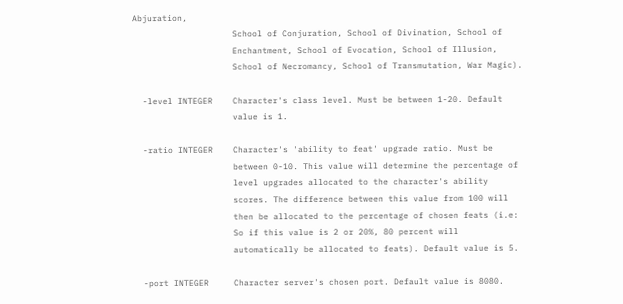Abjuration,
                    School of Conjuration, School of Divination, School of
                    Enchantment, School of Evocation, School of Illusion,
                    School of Necromancy, School of Transmutation, War Magic).

  -level INTEGER    Character's class level. Must be between 1-20. Default
                    value is 1.

  -ratio INTEGER    Character's 'ability to feat' upgrade ratio. Must be
                    between 0-10. This value will determine the percentage of
                    level upgrades allocated to the character's ability
                    scores. The difference between this value from 100 will
                    then be allocated to the percentage of chosen feats (i.e:
                    So if this value is 2 or 20%, 80 percent will
                    automatically be allocated to feats). Default value is 5.

  -port INTEGER     Character server's chosen port. Default value is 8080.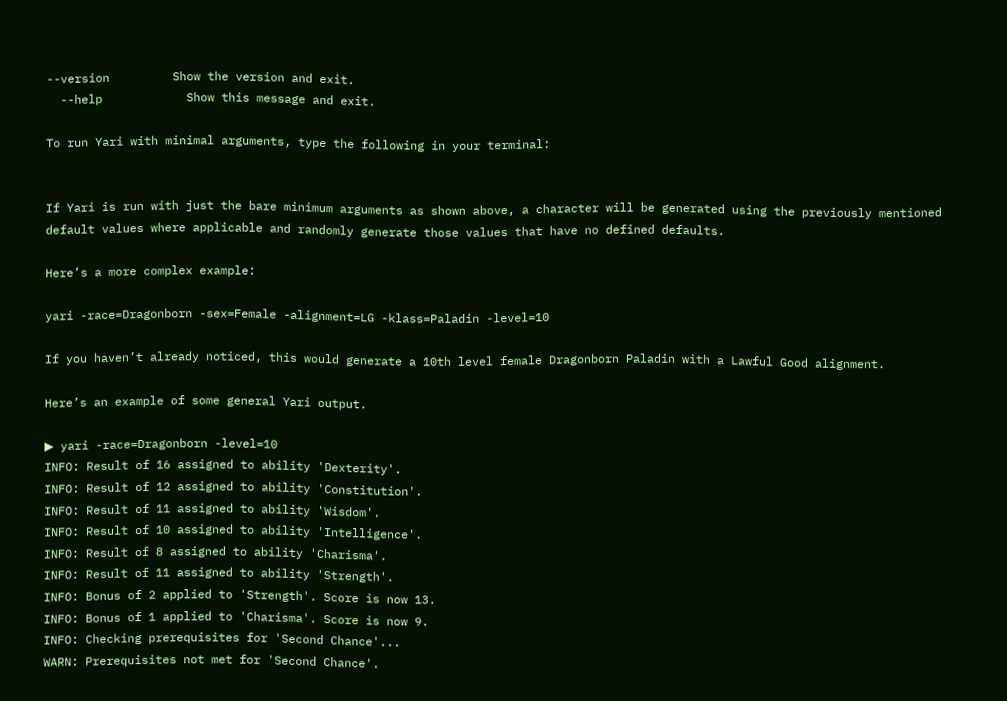--version         Show the version and exit.
  --help            Show this message and exit.

To run Yari with minimal arguments, type the following in your terminal:


If Yari is run with just the bare minimum arguments as shown above, a character will be generated using the previously mentioned default values where applicable and randomly generate those values that have no defined defaults.

Here’s a more complex example:

yari -race=Dragonborn -sex=Female -alignment=LG -klass=Paladin -level=10

If you haven’t already noticed, this would generate a 10th level female Dragonborn Paladin with a Lawful Good alignment.

Here’s an example of some general Yari output.

▶ yari -race=Dragonborn -level=10
INFO: Result of 16 assigned to ability 'Dexterity'.
INFO: Result of 12 assigned to ability 'Constitution'.
INFO: Result of 11 assigned to ability 'Wisdom'.
INFO: Result of 10 assigned to ability 'Intelligence'.
INFO: Result of 8 assigned to ability 'Charisma'.
INFO: Result of 11 assigned to ability 'Strength'.
INFO: Bonus of 2 applied to 'Strength'. Score is now 13.
INFO: Bonus of 1 applied to 'Charisma'. Score is now 9.
INFO: Checking prerequisites for 'Second Chance'...
WARN: Prerequisites not met for 'Second Chance'.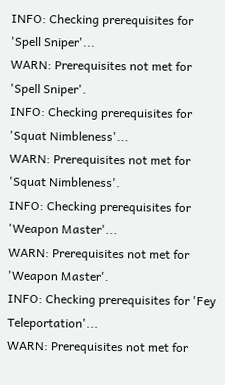INFO: Checking prerequisites for 'Spell Sniper'...
WARN: Prerequisites not met for 'Spell Sniper'.
INFO: Checking prerequisites for 'Squat Nimbleness'...
WARN: Prerequisites not met for 'Squat Nimbleness'.
INFO: Checking prerequisites for 'Weapon Master'...
WARN: Prerequisites not met for 'Weapon Master'.
INFO: Checking prerequisites for 'Fey Teleportation'...
WARN: Prerequisites not met for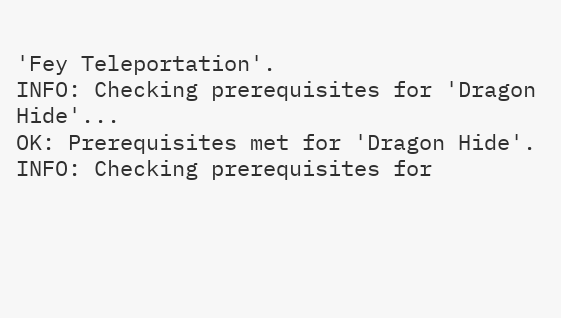'Fey Teleportation'.
INFO: Checking prerequisites for 'Dragon Hide'...
OK: Prerequisites met for 'Dragon Hide'.
INFO: Checking prerequisites for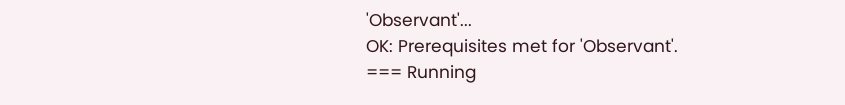'Observant'...
OK: Prerequisites met for 'Observant'.
=== Running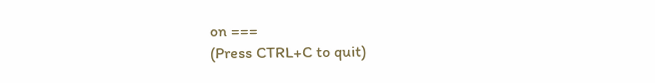on ===
(Press CTRL+C to quit)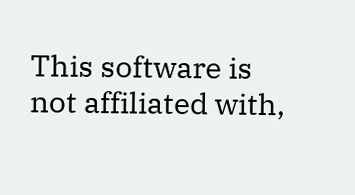This software is not affiliated with,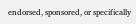endorsed, sponsored, or specifically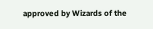approved by Wizards of the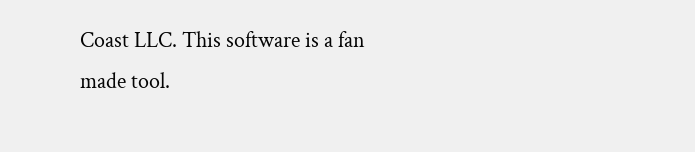Coast LLC. This software is a fan made tool.